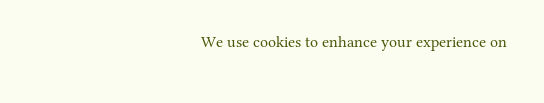We use cookies to enhance your experience on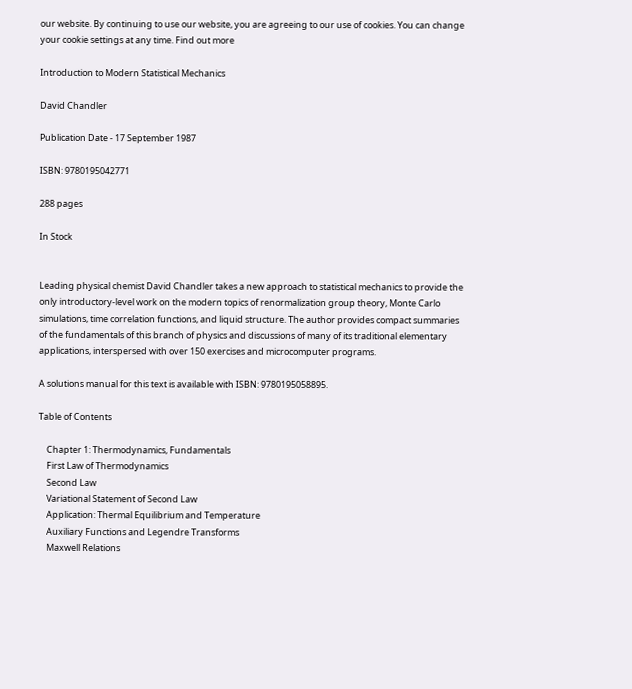our website. By continuing to use our website, you are agreeing to our use of cookies. You can change your cookie settings at any time. Find out more

Introduction to Modern Statistical Mechanics

David Chandler

Publication Date - 17 September 1987

ISBN: 9780195042771

288 pages

In Stock


Leading physical chemist David Chandler takes a new approach to statistical mechanics to provide the only introductory-level work on the modern topics of renormalization group theory, Monte Carlo simulations, time correlation functions, and liquid structure. The author provides compact summaries of the fundamentals of this branch of physics and discussions of many of its traditional elementary applications, interspersed with over 150 exercises and microcomputer programs.

A solutions manual for this text is available with ISBN: 9780195058895.

Table of Contents

    Chapter 1: Thermodynamics, Fundamentals
    First Law of Thermodynamics
    Second Law
    Variational Statement of Second Law
    Application: Thermal Equilibrium and Temperature
    Auxiliary Functions and Legendre Transforms
    Maxwell Relations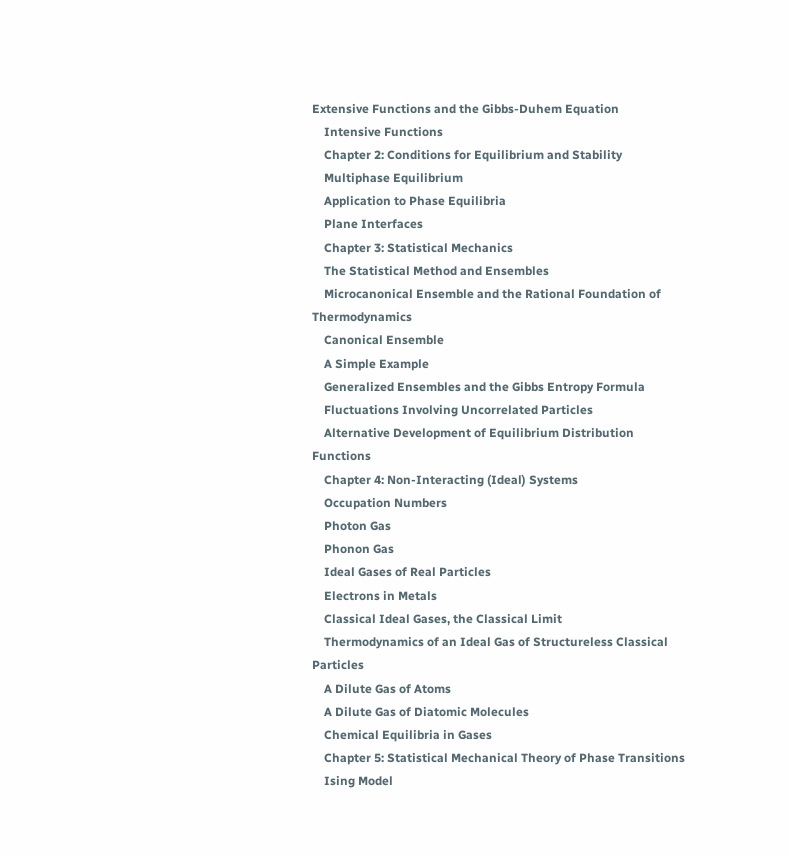Extensive Functions and the Gibbs-Duhem Equation
    Intensive Functions
    Chapter 2: Conditions for Equilibrium and Stability
    Multiphase Equilibrium
    Application to Phase Equilibria
    Plane Interfaces
    Chapter 3: Statistical Mechanics
    The Statistical Method and Ensembles
    Microcanonical Ensemble and the Rational Foundation of Thermodynamics
    Canonical Ensemble
    A Simple Example
    Generalized Ensembles and the Gibbs Entropy Formula
    Fluctuations Involving Uncorrelated Particles
    Alternative Development of Equilibrium Distribution Functions
    Chapter 4: Non-Interacting (Ideal) Systems
    Occupation Numbers
    Photon Gas
    Phonon Gas
    Ideal Gases of Real Particles
    Electrons in Metals
    Classical Ideal Gases, the Classical Limit
    Thermodynamics of an Ideal Gas of Structureless Classical Particles
    A Dilute Gas of Atoms
    A Dilute Gas of Diatomic Molecules
    Chemical Equilibria in Gases
    Chapter 5: Statistical Mechanical Theory of Phase Transitions
    Ising Model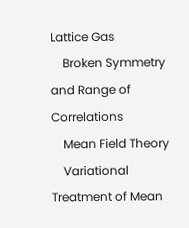Lattice Gas
    Broken Symmetry and Range of Correlations
    Mean Field Theory
    Variational Treatment of Mean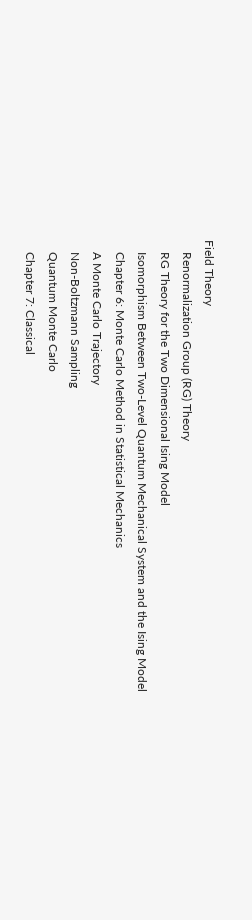Field Theory
    Renormalization Group (RG) Theory
    RG Theory for the Two Dimensional Ising Model
    Isomorphism Between Two-Level Quantum Mechanical System and the Ising Model
    Chapter 6: Monte Carlo Method in Statistical Mechanics
    A Monte Carlo Trajectory
    Non-Boltzmann Sampling
    Quantum Monte Carlo
    Chapter 7: Classical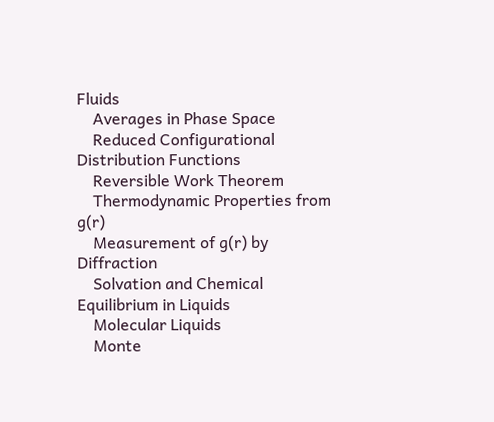Fluids
    Averages in Phase Space
    Reduced Configurational Distribution Functions
    Reversible Work Theorem
    Thermodynamic Properties from g(r)
    Measurement of g(r) by Diffraction
    Solvation and Chemical Equilibrium in Liquids
    Molecular Liquids
    Monte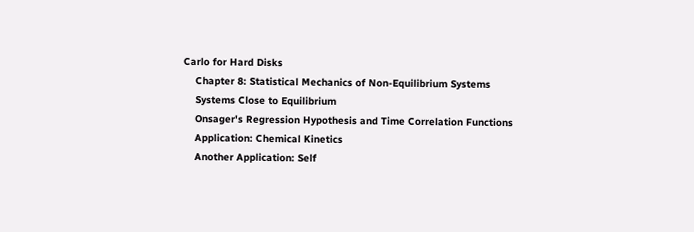Carlo for Hard Disks
    Chapter 8: Statistical Mechanics of Non-Equilibrium Systems
    Systems Close to Equilibrium
    Onsager's Regression Hypothesis and Time Correlation Functions
    Application: Chemical Kinetics
    Another Application: Self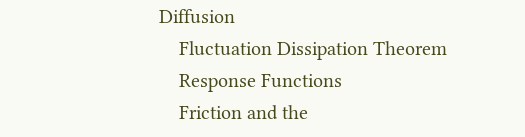Diffusion
    Fluctuation Dissipation Theorem
    Response Functions
    Friction and the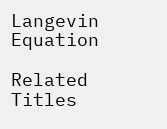Langevin Equation

Related Titles